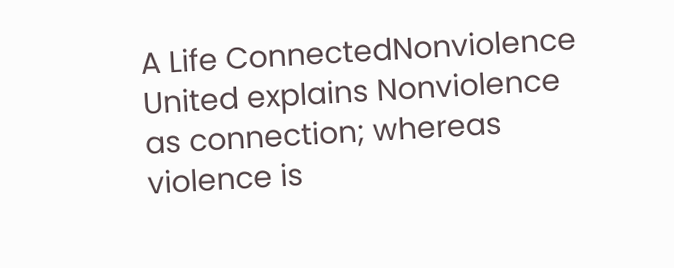A Life ConnectedNonviolence United explains Nonviolence as connection; whereas violence is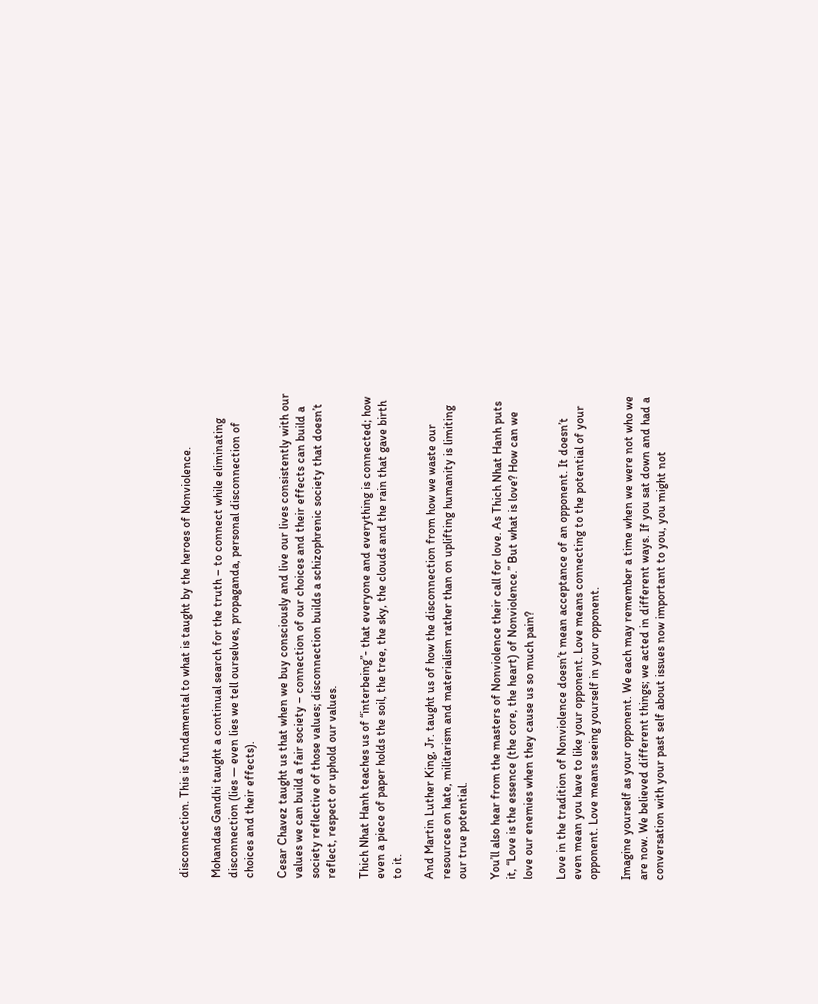disconnection. This is fundamental to what is taught by the heroes of Nonviolence.

Mohandas Gandhi taught a continual search for the truth – to connect while eliminating disconnection (lies — even lies we tell ourselves, propaganda, personal disconnection of choices and their effects).

Cesar Chavez taught us that when we buy consciously and live our lives consistently with our values we can build a fair society – connection of our choices and their effects can build a society reflective of those values; disconnection builds a schizophrenic society that doesn’t reflect, respect or uphold our values.

Thich Nhat Hanh teaches us of “interbeing”- that everyone and everything is connected; how even a piece of paper holds the soil, the tree, the sky, the clouds and the rain that gave birth to it.

And Martin Luther King, Jr. taught us of how the disconnection from how we waste our resources on hate, militarism and materialism rather than on uplifting humanity is limiting our true potential.

You’ll also hear from the masters of Nonviolence their call for love. As Thich Nhat Hanh puts it, “Love is the essence (the core, the heart) of Nonviolence.” But what is love? How can we love our enemies when they cause us so much pain?

Love in the tradition of Nonviolence doesn’t mean acceptance of an opponent. It doesn’t even mean you have to like your opponent. Love means connecting to the potential of your opponent. Love means seeing yourself in your opponent.

Imagine yourself as your opponent. We each may remember a time when we were not who we are now. We believed different things; we acted in different ways. If you sat down and had a conversation with your past self about issues now important to you, you might not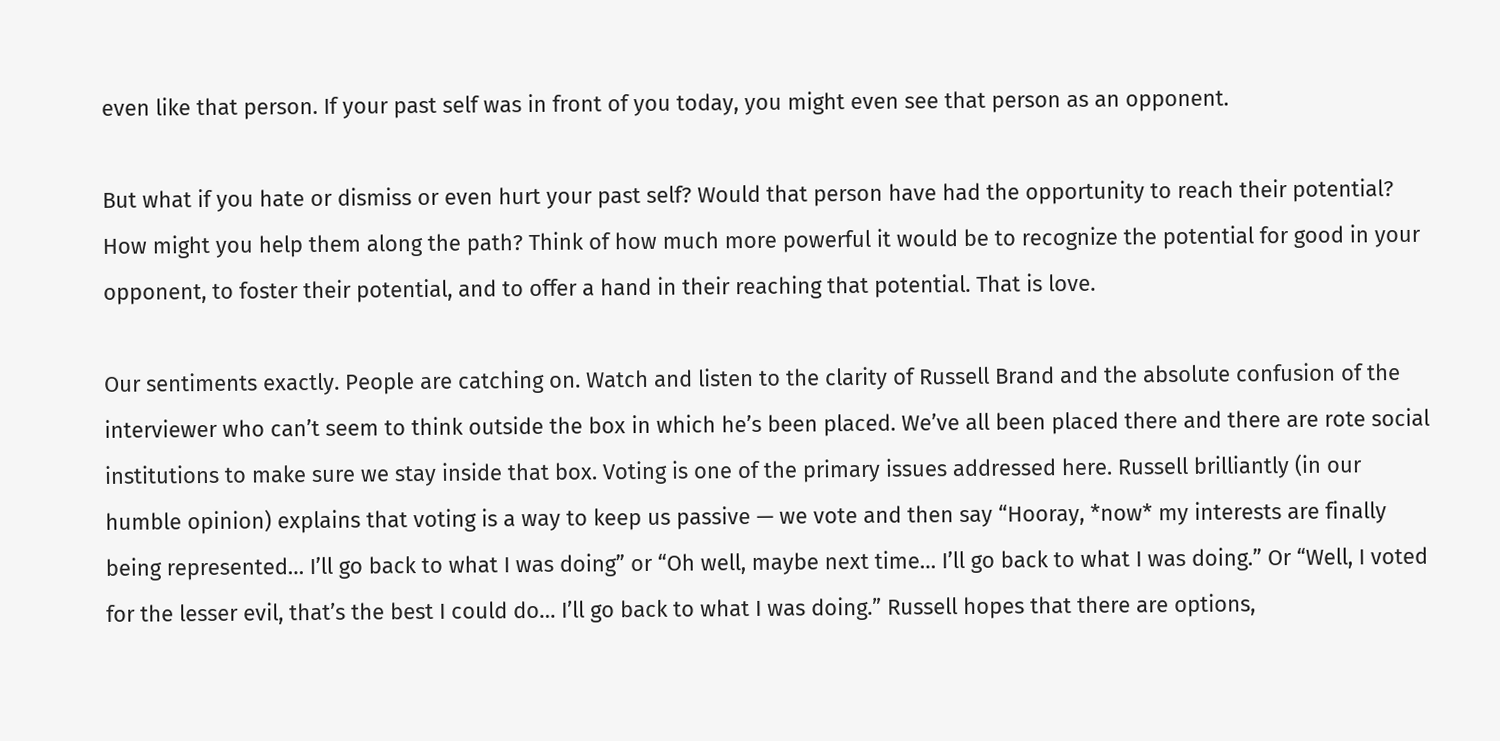even like that person. If your past self was in front of you today, you might even see that person as an opponent.

But what if you hate or dismiss or even hurt your past self? Would that person have had the opportunity to reach their potential? How might you help them along the path? Think of how much more powerful it would be to recognize the potential for good in your opponent, to foster their potential, and to offer a hand in their reaching that potential. That is love.

Our sentiments exactly. People are catching on. Watch and listen to the clarity of Russell Brand and the absolute confusion of the interviewer who can’t seem to think outside the box in which he’s been placed. We’ve all been placed there and there are rote social institutions to make sure we stay inside that box. Voting is one of the primary issues addressed here. Russell brilliantly (in our humble opinion) explains that voting is a way to keep us passive — we vote and then say “Hooray, *now* my interests are finally being represented… I’ll go back to what I was doing” or “Oh well, maybe next time… I’ll go back to what I was doing.” Or “Well, I voted for the lesser evil, that’s the best I could do… I’ll go back to what I was doing.” Russell hopes that there are options,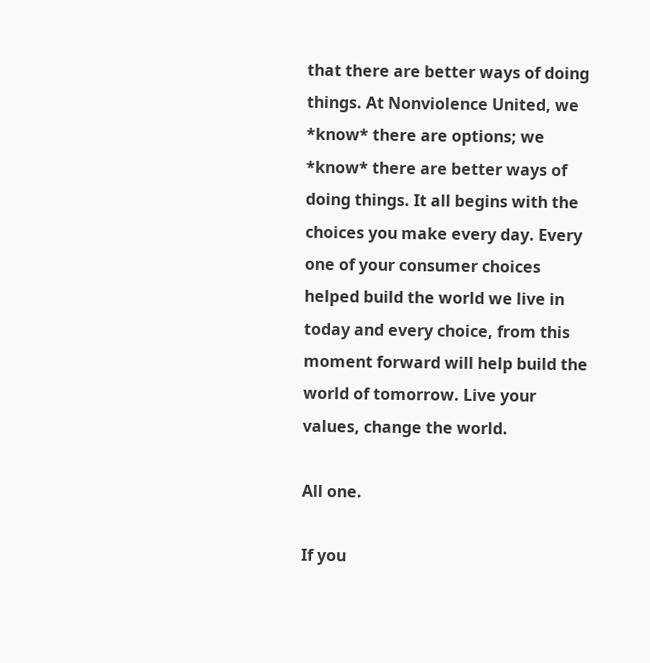that there are better ways of doing things. At Nonviolence United, we *know* there are options; we *know* there are better ways of doing things. It all begins with the choices you make every day. Every one of your consumer choices helped build the world we live in today and every choice, from this moment forward will help build the world of tomorrow. Live your values, change the world.

All one.

If you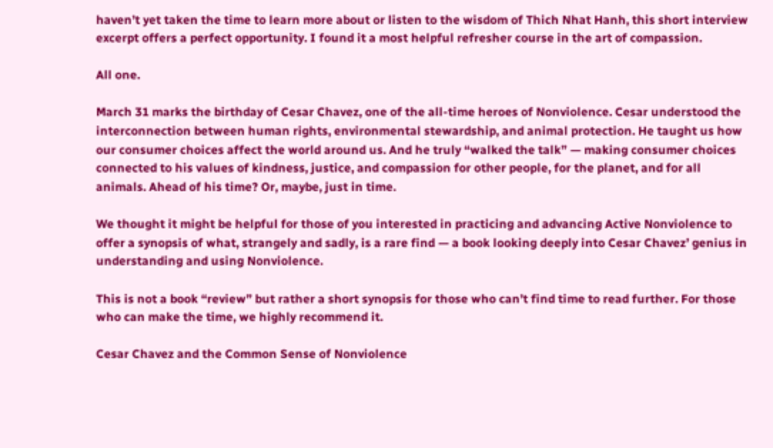haven’t yet taken the time to learn more about or listen to the wisdom of Thich Nhat Hanh, this short interview excerpt offers a perfect opportunity. I found it a most helpful refresher course in the art of compassion.

All one.

March 31 marks the birthday of Cesar Chavez, one of the all-time heroes of Nonviolence. Cesar understood the interconnection between human rights, environmental stewardship, and animal protection. He taught us how our consumer choices affect the world around us. And he truly “walked the talk” — making consumer choices connected to his values of kindness, justice, and compassion for other people, for the planet, and for all animals. Ahead of his time? Or, maybe, just in time.

We thought it might be helpful for those of you interested in practicing and advancing Active Nonviolence to offer a synopsis of what, strangely and sadly, is a rare find — a book looking deeply into Cesar Chavez’ genius in understanding and using Nonviolence.

This is not a book “review” but rather a short synopsis for those who can’t find time to read further. For those who can make the time, we highly recommend it.

Cesar Chavez and the Common Sense of Nonviolence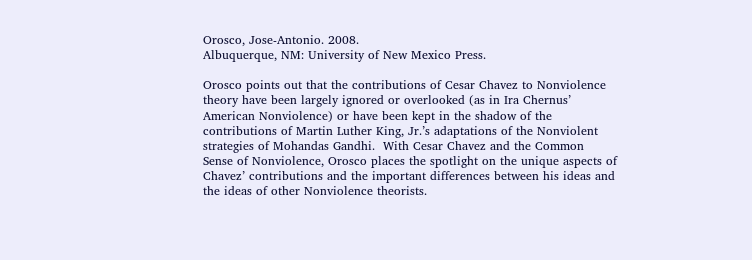Orosco, Jose-Antonio. 2008.
Albuquerque, NM: University of New Mexico Press.

Orosco points out that the contributions of Cesar Chavez to Nonviolence theory have been largely ignored or overlooked (as in Ira Chernus’ American Nonviolence) or have been kept in the shadow of the contributions of Martin Luther King, Jr.’s adaptations of the Nonviolent strategies of Mohandas Gandhi.  With Cesar Chavez and the Common Sense of Nonviolence, Orosco places the spotlight on the unique aspects of Chavez’ contributions and the important differences between his ideas and the ideas of other Nonviolence theorists.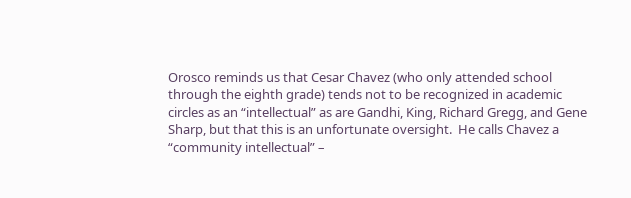Orosco reminds us that Cesar Chavez (who only attended school through the eighth grade) tends not to be recognized in academic circles as an “intellectual” as are Gandhi, King, Richard Gregg, and Gene Sharp, but that this is an unfortunate oversight.  He calls Chavez a “community intellectual” –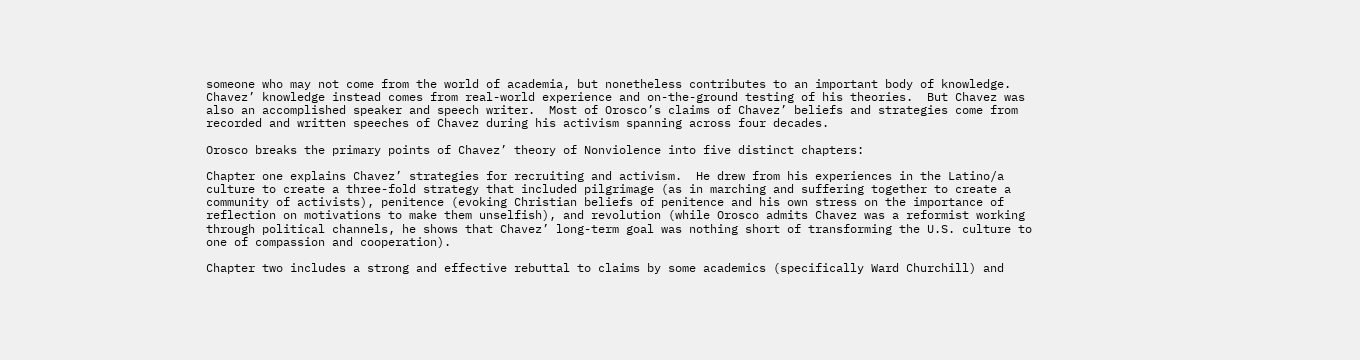someone who may not come from the world of academia, but nonetheless contributes to an important body of knowledge.  Chavez’ knowledge instead comes from real-world experience and on-the-ground testing of his theories.  But Chavez was also an accomplished speaker and speech writer.  Most of Orosco’s claims of Chavez’ beliefs and strategies come from recorded and written speeches of Chavez during his activism spanning across four decades.

Orosco breaks the primary points of Chavez’ theory of Nonviolence into five distinct chapters:

Chapter one explains Chavez’ strategies for recruiting and activism.  He drew from his experiences in the Latino/a culture to create a three-fold strategy that included pilgrimage (as in marching and suffering together to create a community of activists), penitence (evoking Christian beliefs of penitence and his own stress on the importance of reflection on motivations to make them unselfish), and revolution (while Orosco admits Chavez was a reformist working through political channels, he shows that Chavez’ long-term goal was nothing short of transforming the U.S. culture to one of compassion and cooperation).

Chapter two includes a strong and effective rebuttal to claims by some academics (specifically Ward Churchill) and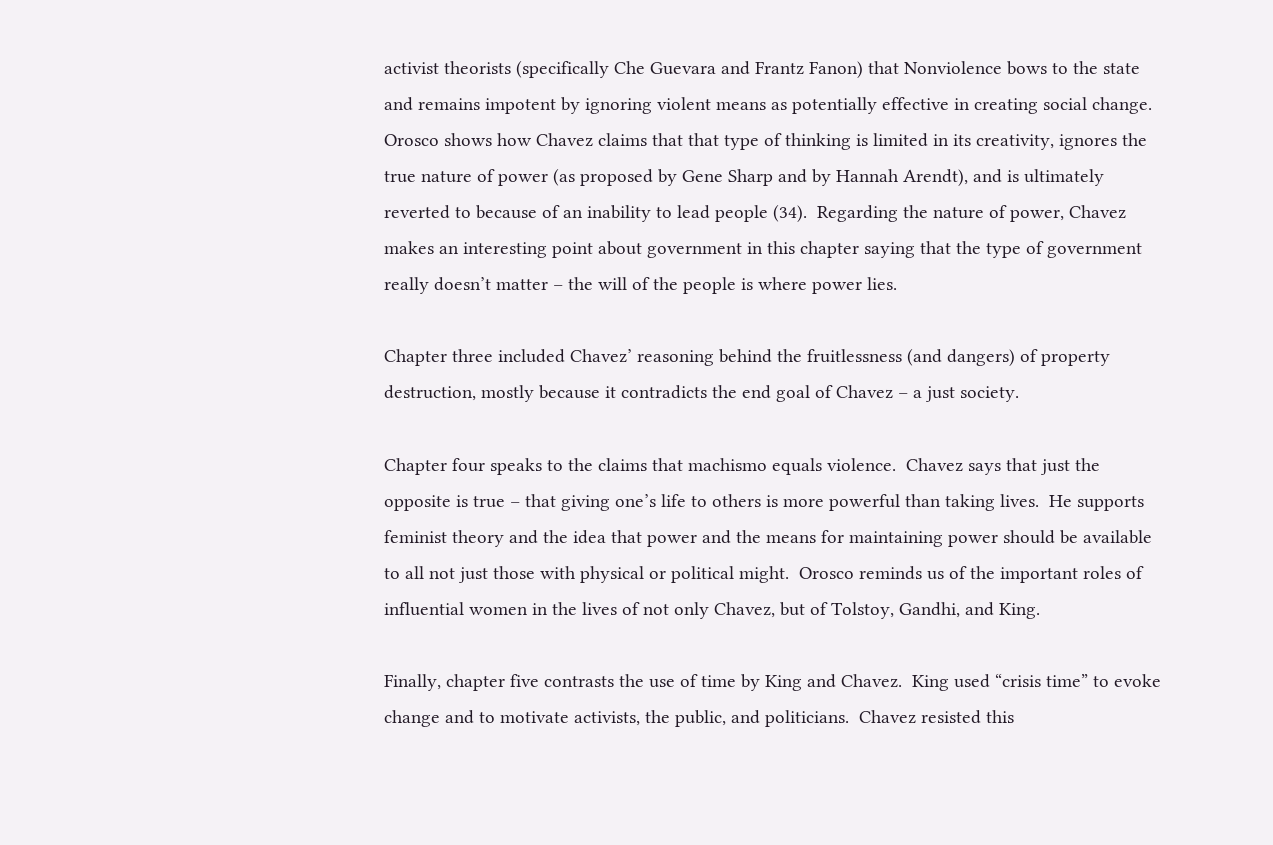activist theorists (specifically Che Guevara and Frantz Fanon) that Nonviolence bows to the state and remains impotent by ignoring violent means as potentially effective in creating social change.  Orosco shows how Chavez claims that that type of thinking is limited in its creativity, ignores the true nature of power (as proposed by Gene Sharp and by Hannah Arendt), and is ultimately reverted to because of an inability to lead people (34).  Regarding the nature of power, Chavez makes an interesting point about government in this chapter saying that the type of government really doesn’t matter – the will of the people is where power lies.

Chapter three included Chavez’ reasoning behind the fruitlessness (and dangers) of property destruction, mostly because it contradicts the end goal of Chavez – a just society.

Chapter four speaks to the claims that machismo equals violence.  Chavez says that just the opposite is true – that giving one’s life to others is more powerful than taking lives.  He supports feminist theory and the idea that power and the means for maintaining power should be available to all not just those with physical or political might.  Orosco reminds us of the important roles of influential women in the lives of not only Chavez, but of Tolstoy, Gandhi, and King.

Finally, chapter five contrasts the use of time by King and Chavez.  King used “crisis time” to evoke change and to motivate activists, the public, and politicians.  Chavez resisted this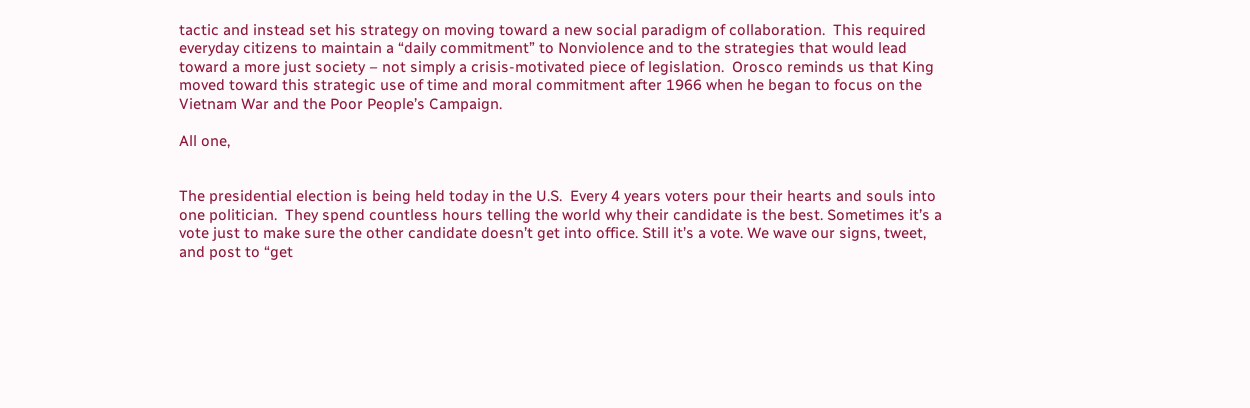tactic and instead set his strategy on moving toward a new social paradigm of collaboration.  This required everyday citizens to maintain a “daily commitment” to Nonviolence and to the strategies that would lead toward a more just society – not simply a crisis-motivated piece of legislation.  Orosco reminds us that King moved toward this strategic use of time and moral commitment after 1966 when he began to focus on the Vietnam War and the Poor People’s Campaign.

All one,


The presidential election is being held today in the U.S.  Every 4 years voters pour their hearts and souls into one politician.  They spend countless hours telling the world why their candidate is the best. Sometimes it’s a vote just to make sure the other candidate doesn’t get into office. Still it’s a vote. We wave our signs, tweet, and post to “get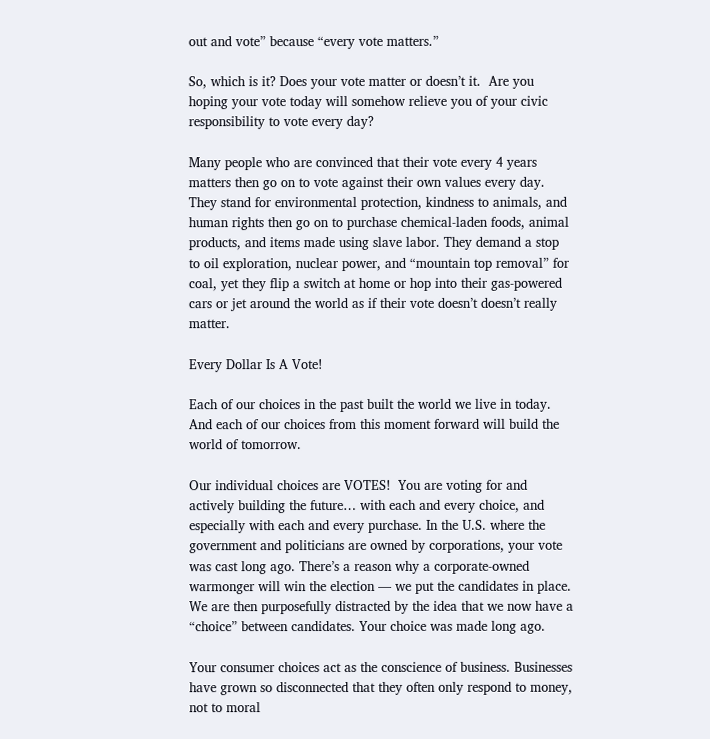out and vote” because “every vote matters.”

So, which is it? Does your vote matter or doesn’t it.  Are you hoping your vote today will somehow relieve you of your civic responsibility to vote every day?

Many people who are convinced that their vote every 4 years matters then go on to vote against their own values every day. They stand for environmental protection, kindness to animals, and human rights then go on to purchase chemical-laden foods, animal products, and items made using slave labor. They demand a stop to oil exploration, nuclear power, and “mountain top removal” for coal, yet they flip a switch at home or hop into their gas-powered cars or jet around the world as if their vote doesn’t doesn’t really matter.

Every Dollar Is A Vote!

Each of our choices in the past built the world we live in today. And each of our choices from this moment forward will build the world of tomorrow.

Our individual choices are VOTES!  You are voting for and actively building the future… with each and every choice, and especially with each and every purchase. In the U.S. where the government and politicians are owned by corporations, your vote was cast long ago. There’s a reason why a corporate-owned warmonger will win the election — we put the candidates in place.  We are then purposefully distracted by the idea that we now have a “choice” between candidates. Your choice was made long ago.

Your consumer choices act as the conscience of business. Businesses have grown so disconnected that they often only respond to money, not to moral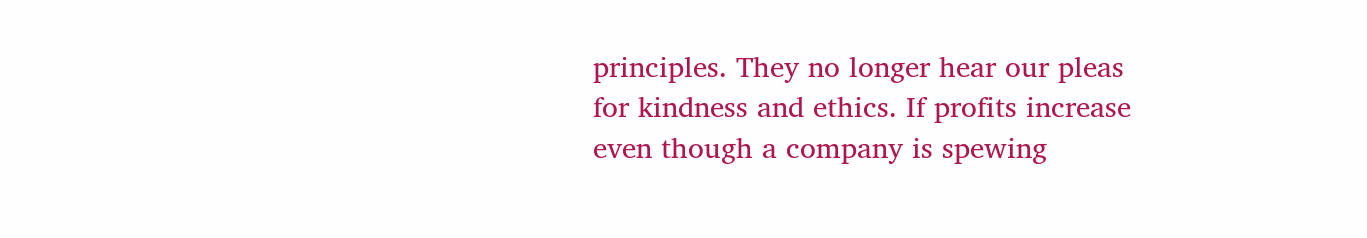principles. They no longer hear our pleas for kindness and ethics. If profits increase even though a company is spewing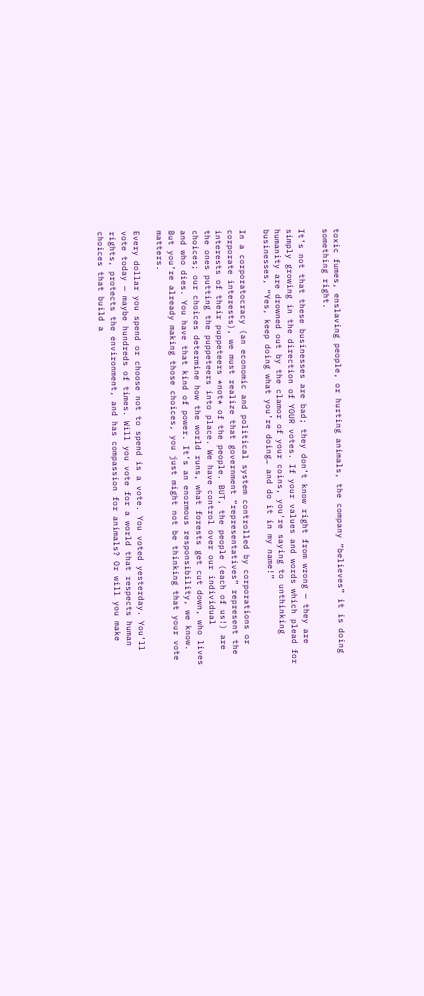toxic fumes, enslaving people, or hurting animals, the company “believes” it is doing something right.

It’s not that these businesses are bad; they don’t know right from wrong — they are simply growing in the direction of YOUR votes. If your values and words which plead for humanity are drowned out by the clamor of your coins, you‘re saying to unthinking businesses, “Yes, keep doing what you’re doing… and do it in my name!”

In a corporatocracy (an economic and political system controlled by corporations or corporate interests), we must realize that government “representatives” represent the interests of their puppeteers *not* of the people. BUT, the people (each of us!) are the ones putting the puppeteers into place. We have control over our individual choices; our choices determine how the world runs, what forests get cut down, who lives and who dies. You have that kind of power. It’s an enormous responsibility, we know. But you’re already making those choices, you just might not be thinking that your vote matters.

Every dollar you spend or choose not to spend is a vote. You voted yesterday. You’ll vote today — maybe hundreds of times. Will you vote for a world that respects human rights, protects the environment, and has compassion for animals? Or will you make choices that build a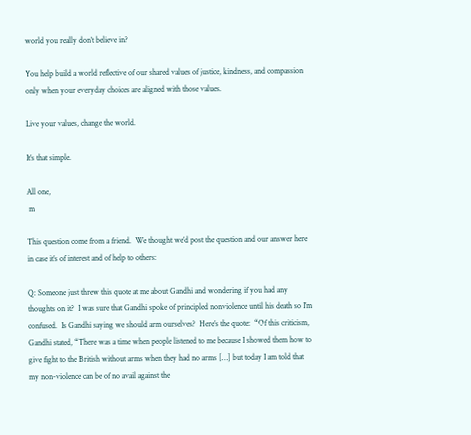world you really don’t believe in?

You help build a world reflective of our shared values of justice, kindness, and compassion only when your everyday choices are aligned with those values.

Live your values, change the world.

It’s that simple.

All one,
 m

This question come from a friend.  We thought we’d post the question and our answer here in case it’s of interest and of help to others:

Q: Someone just threw this quote at me about Gandhi and wondering if you had any thoughts on it?  I was sure that Gandhi spoke of principled nonviolence until his death so I’m confused.  Is Gandhi saying we should arm ourselves?  Here’s the quote:  “Of this criticism, Gandhi stated, “There was a time when people listened to me because I showed them how to give fight to the British without arms when they had no arms […] but today I am told that my non-violence can be of no avail against the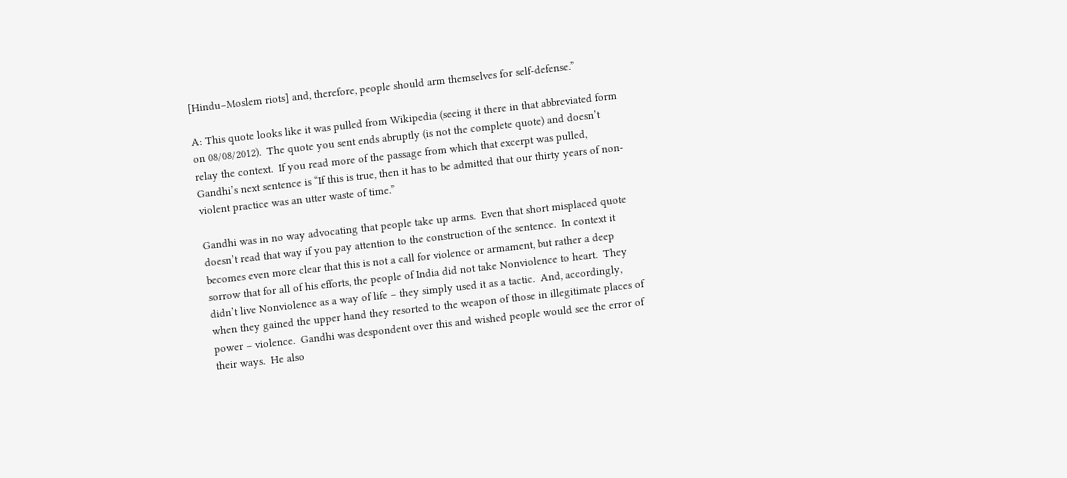[Hindu–Moslem riots] and, therefore, people should arm themselves for self-defense.”

A: This quote looks like it was pulled from Wikipedia (seeing it there in that abbreviated form on 08/08/2012).  The quote you sent ends abruptly (is not the complete quote) and doesn’t relay the context.  If you read more of the passage from which that excerpt was pulled, Gandhi’s next sentence is “If this is true, then it has to be admitted that our thirty years of non-violent practice was an utter waste of time.”

Gandhi was in no way advocating that people take up arms.  Even that short misplaced quote doesn’t read that way if you pay attention to the construction of the sentence.  In context it becomes even more clear that this is not a call for violence or armament, but rather a deep sorrow that for all of his efforts, the people of India did not take Nonviolence to heart.  They didn’t live Nonviolence as a way of life – they simply used it as a tactic.  And, accordingly, when they gained the upper hand they resorted to the weapon of those in illegitimate places of power – violence.  Gandhi was despondent over this and wished people would see the error of their ways.  He also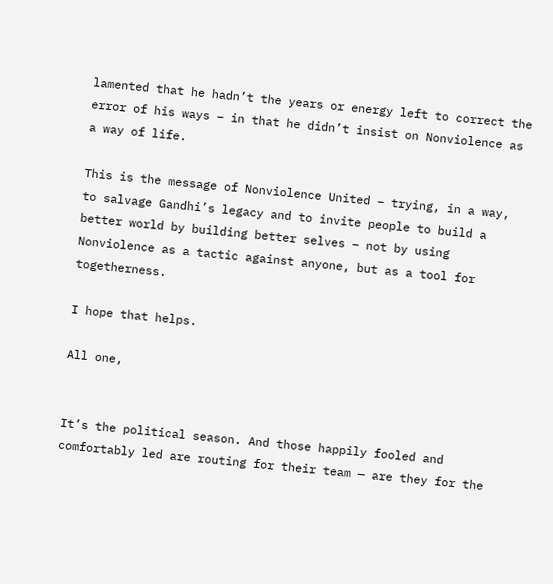lamented that he hadn’t the years or energy left to correct the error of his ways – in that he didn’t insist on Nonviolence as a way of life.

This is the message of Nonviolence United – trying, in a way, to salvage Gandhi’s legacy and to invite people to build a better world by building better selves – not by using Nonviolence as a tactic against anyone, but as a tool for togetherness.

I hope that helps.

All one,


It’s the political season. And those happily fooled and comfortably led are routing for their team — are they for the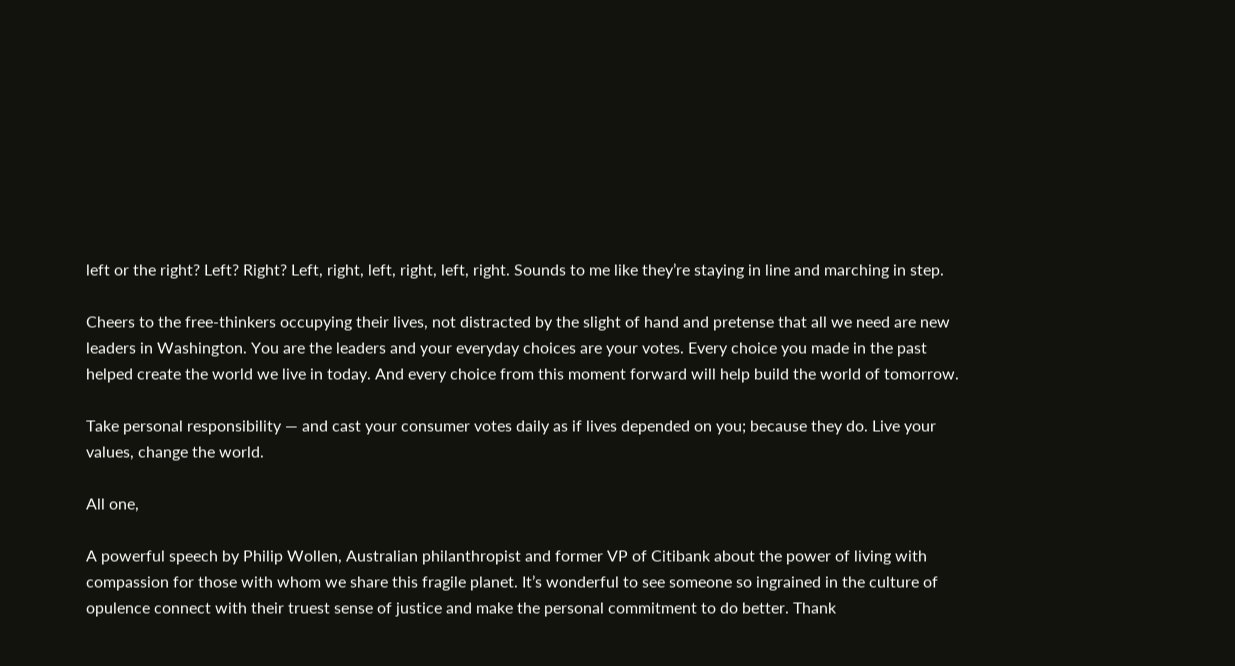left or the right? Left? Right? Left, right, left, right, left, right. Sounds to me like they’re staying in line and marching in step.

Cheers to the free-thinkers occupying their lives, not distracted by the slight of hand and pretense that all we need are new leaders in Washington. You are the leaders and your everyday choices are your votes. Every choice you made in the past helped create the world we live in today. And every choice from this moment forward will help build the world of tomorrow.

Take personal responsibility — and cast your consumer votes daily as if lives depended on you; because they do. Live your values, change the world.

All one,

A powerful speech by Philip Wollen, Australian philanthropist and former VP of Citibank about the power of living with compassion for those with whom we share this fragile planet. It’s wonderful to see someone so ingrained in the culture of opulence connect with their truest sense of justice and make the personal commitment to do better. Thank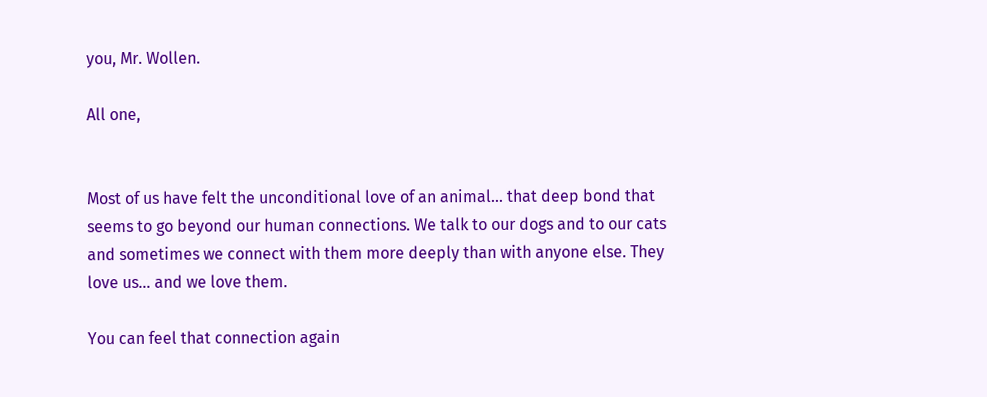you, Mr. Wollen.

All one,


Most of us have felt the unconditional love of an animal… that deep bond that seems to go beyond our human connections. We talk to our dogs and to our cats and sometimes we connect with them more deeply than with anyone else. They love us… and we love them.

You can feel that connection again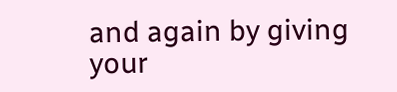and again by giving your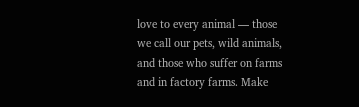love to every animal — those we call our pets, wild animals, and those who suffer on farms and in factory farms. Make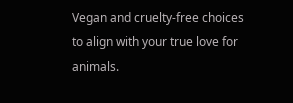Vegan and cruelty-free choices to align with your true love for animals.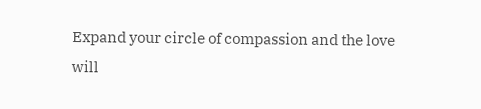Expand your circle of compassion and the love will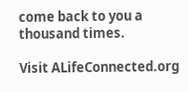come back to you a thousand times.

Visit ALifeConnected.org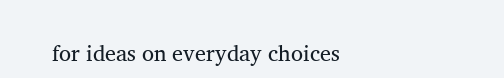for ideas on everyday choices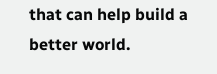that can help build a better world.